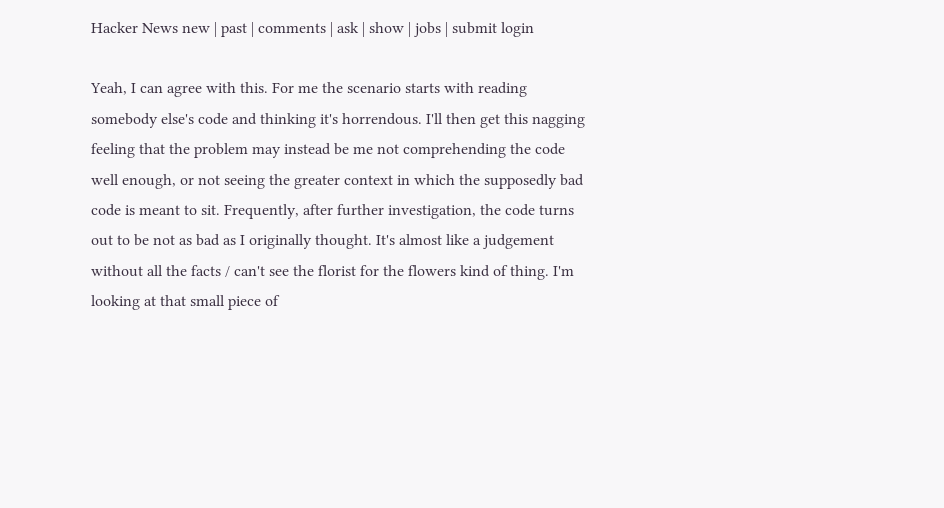Hacker News new | past | comments | ask | show | jobs | submit login

Yeah, I can agree with this. For me the scenario starts with reading somebody else's code and thinking it's horrendous. I'll then get this nagging feeling that the problem may instead be me not comprehending the code well enough, or not seeing the greater context in which the supposedly bad code is meant to sit. Frequently, after further investigation, the code turns out to be not as bad as I originally thought. It's almost like a judgement without all the facts / can't see the florist for the flowers kind of thing. I'm looking at that small piece of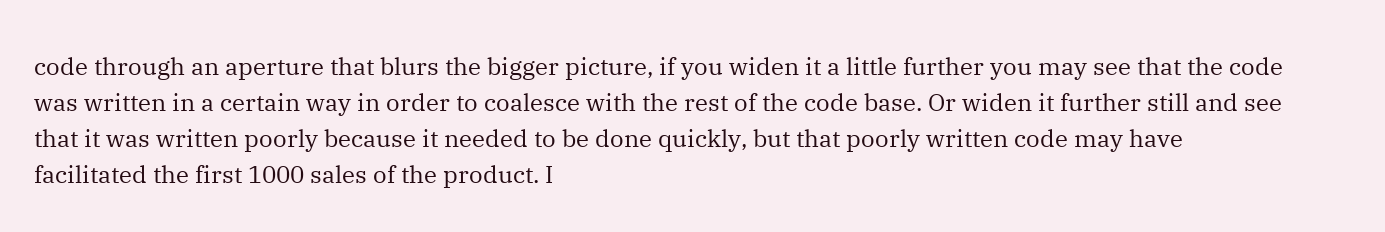code through an aperture that blurs the bigger picture, if you widen it a little further you may see that the code was written in a certain way in order to coalesce with the rest of the code base. Or widen it further still and see that it was written poorly because it needed to be done quickly, but that poorly written code may have facilitated the first 1000 sales of the product. I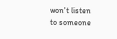won't listen to someone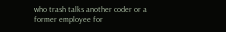who trash talks another coder or a former employee for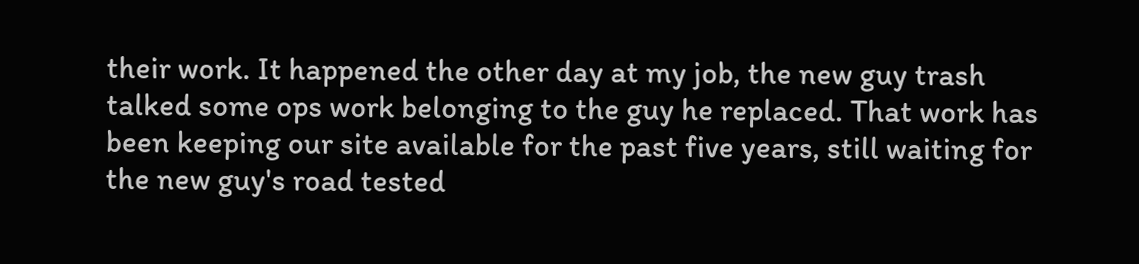their work. It happened the other day at my job, the new guy trash talked some ops work belonging to the guy he replaced. That work has been keeping our site available for the past five years, still waiting for the new guy's road tested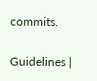commits.

Guidelines |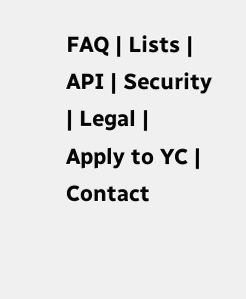FAQ | Lists | API | Security | Legal | Apply to YC | Contact